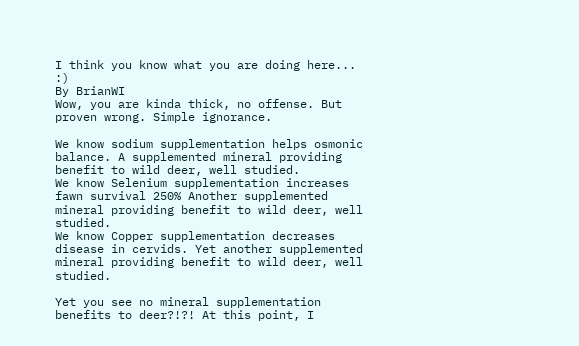I think you know what you are doing here... :)
By BrianWI
Wow, you are kinda thick, no offense. But proven wrong. Simple ignorance.

We know sodium supplementation helps osmonic balance. A supplemented mineral providing benefit to wild deer, well studied.
We know Selenium supplementation increases fawn survival 250% Another supplemented mineral providing benefit to wild deer, well studied.
We know Copper supplementation decreases disease in cervids. Yet another supplemented mineral providing benefit to wild deer, well studied.

Yet you see no mineral supplementation benefits to deer?!?! At this point, I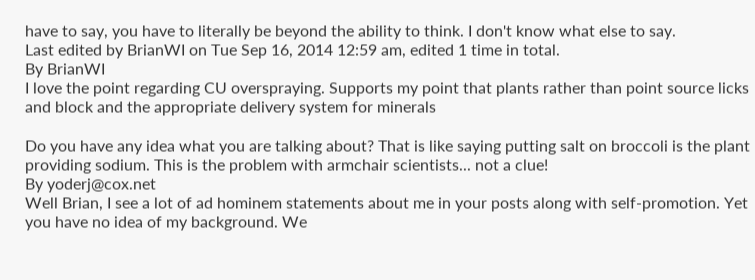have to say, you have to literally be beyond the ability to think. I don't know what else to say.
Last edited by BrianWI on Tue Sep 16, 2014 12:59 am, edited 1 time in total.
By BrianWI
I love the point regarding CU overspraying. Supports my point that plants rather than point source licks and block and the appropriate delivery system for minerals

Do you have any idea what you are talking about? That is like saying putting salt on broccoli is the plant providing sodium. This is the problem with armchair scientists... not a clue!
By yoderj@cox.net
Well Brian, I see a lot of ad hominem statements about me in your posts along with self-promotion. Yet you have no idea of my background. We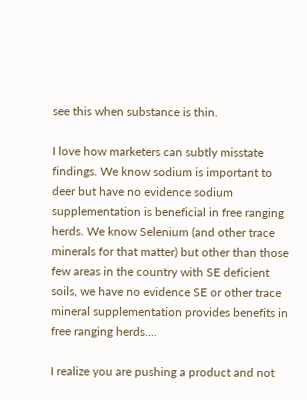see this when substance is thin.

I love how marketers can subtly misstate findings. We know sodium is important to deer but have no evidence sodium supplementation is beneficial in free ranging herds. We know Selenium (and other trace minerals for that matter) but other than those few areas in the country with SE deficient soils, we have no evidence SE or other trace mineral supplementation provides benefits in free ranging herds....

I realize you are pushing a product and not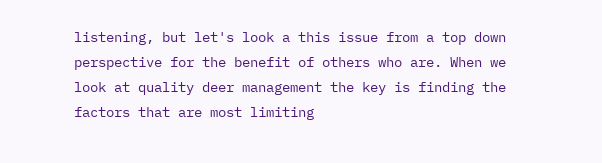listening, but let's look a this issue from a top down perspective for the benefit of others who are. When we look at quality deer management the key is finding the factors that are most limiting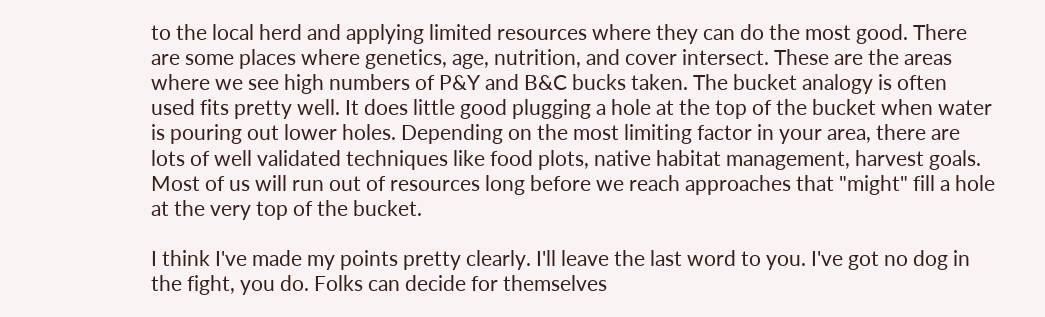to the local herd and applying limited resources where they can do the most good. There are some places where genetics, age, nutrition, and cover intersect. These are the areas where we see high numbers of P&Y and B&C bucks taken. The bucket analogy is often used fits pretty well. It does little good plugging a hole at the top of the bucket when water is pouring out lower holes. Depending on the most limiting factor in your area, there are lots of well validated techniques like food plots, native habitat management, harvest goals. Most of us will run out of resources long before we reach approaches that "might" fill a hole at the very top of the bucket.

I think I've made my points pretty clearly. I'll leave the last word to you. I've got no dog in the fight, you do. Folks can decide for themselves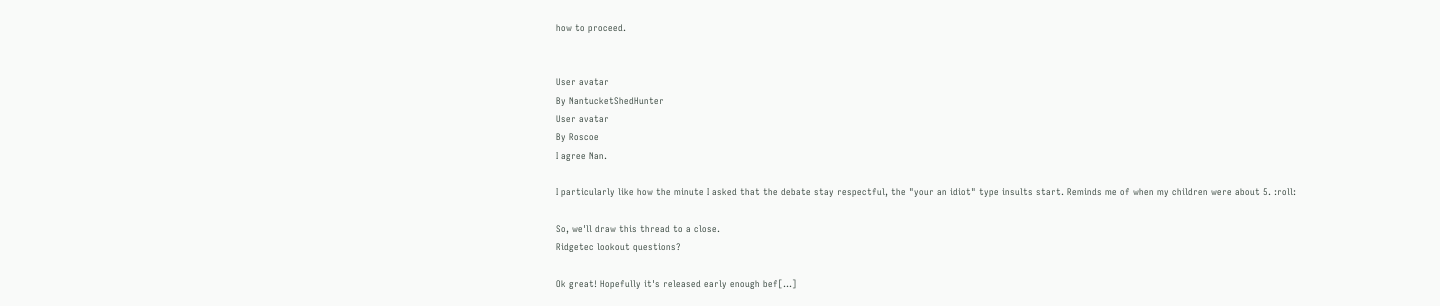how to proceed.


User avatar
By NantucketShedHunter
User avatar
By Roscoe
I agree Nan.

I particularly like how the minute I asked that the debate stay respectful, the "your an idiot" type insults start. Reminds me of when my children were about 5. :roll:

So, we'll draw this thread to a close.
Ridgetec lookout questions?

Ok great! Hopefully it's released early enough bef[…]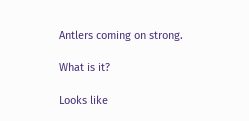Antlers coming on strong.

What is it?

Looks like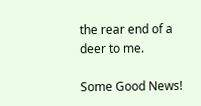the rear end of a deer to me.

Some Good News!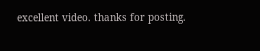excellent video. thanks for posting.